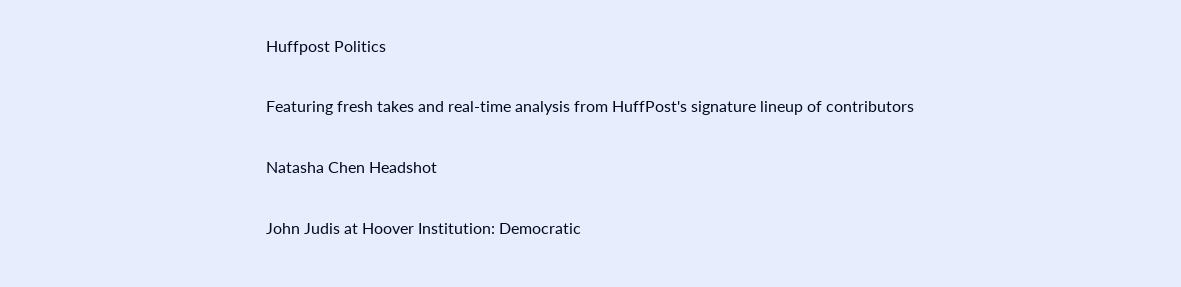Huffpost Politics

Featuring fresh takes and real-time analysis from HuffPost's signature lineup of contributors

Natasha Chen Headshot

John Judis at Hoover Institution: Democratic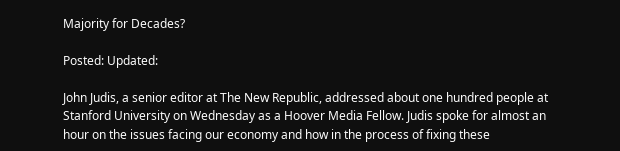Majority for Decades?

Posted: Updated:

John Judis, a senior editor at The New Republic, addressed about one hundred people at Stanford University on Wednesday as a Hoover Media Fellow. Judis spoke for almost an hour on the issues facing our economy and how in the process of fixing these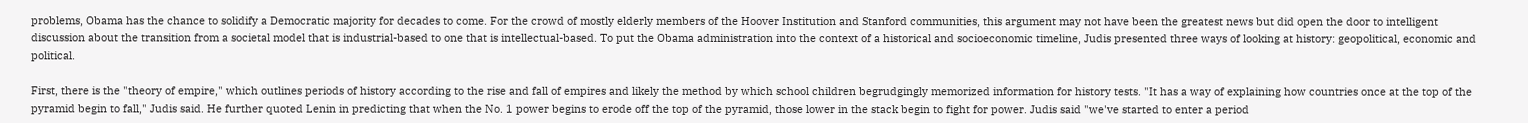problems, Obama has the chance to solidify a Democratic majority for decades to come. For the crowd of mostly elderly members of the Hoover Institution and Stanford communities, this argument may not have been the greatest news but did open the door to intelligent discussion about the transition from a societal model that is industrial-based to one that is intellectual-based. To put the Obama administration into the context of a historical and socioeconomic timeline, Judis presented three ways of looking at history: geopolitical, economic and political.

First, there is the "theory of empire," which outlines periods of history according to the rise and fall of empires and likely the method by which school children begrudgingly memorized information for history tests. "It has a way of explaining how countries once at the top of the pyramid begin to fall," Judis said. He further quoted Lenin in predicting that when the No. 1 power begins to erode off the top of the pyramid, those lower in the stack begin to fight for power. Judis said "we've started to enter a period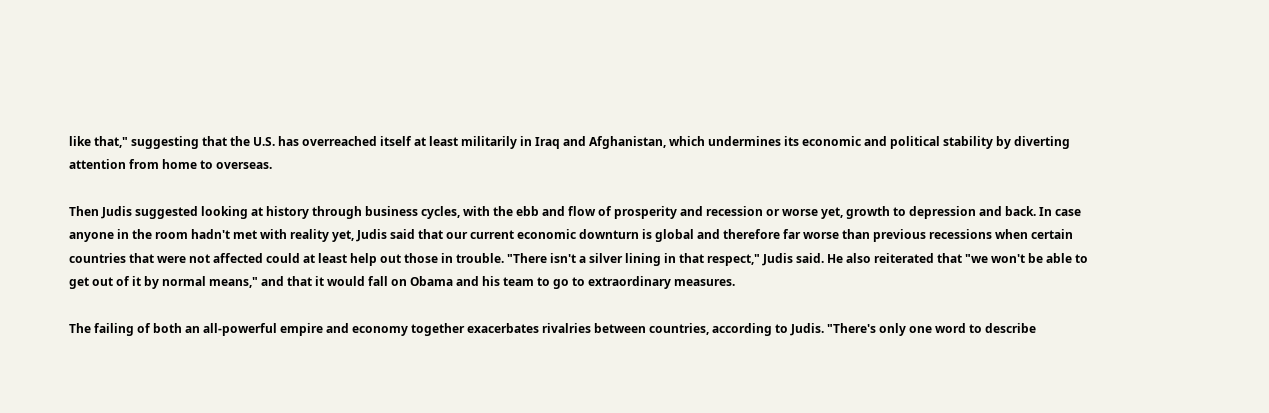like that," suggesting that the U.S. has overreached itself at least militarily in Iraq and Afghanistan, which undermines its economic and political stability by diverting attention from home to overseas.

Then Judis suggested looking at history through business cycles, with the ebb and flow of prosperity and recession or worse yet, growth to depression and back. In case anyone in the room hadn't met with reality yet, Judis said that our current economic downturn is global and therefore far worse than previous recessions when certain countries that were not affected could at least help out those in trouble. "There isn't a silver lining in that respect," Judis said. He also reiterated that "we won't be able to get out of it by normal means," and that it would fall on Obama and his team to go to extraordinary measures.

The failing of both an all-powerful empire and economy together exacerbates rivalries between countries, according to Judis. "There's only one word to describe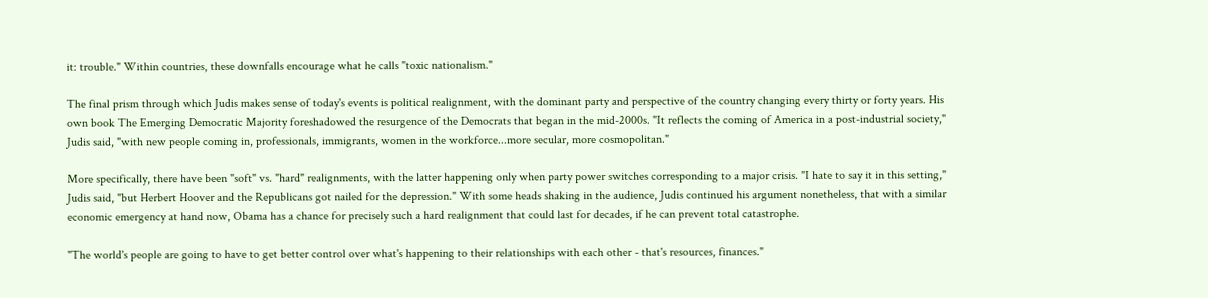it: trouble." Within countries, these downfalls encourage what he calls "toxic nationalism."

The final prism through which Judis makes sense of today's events is political realignment, with the dominant party and perspective of the country changing every thirty or forty years. His own book The Emerging Democratic Majority foreshadowed the resurgence of the Democrats that began in the mid-2000s. "It reflects the coming of America in a post-industrial society," Judis said, "with new people coming in, professionals, immigrants, women in the workforce...more secular, more cosmopolitan."

More specifically, there have been "soft" vs. "hard" realignments, with the latter happening only when party power switches corresponding to a major crisis. "I hate to say it in this setting," Judis said, "but Herbert Hoover and the Republicans got nailed for the depression." With some heads shaking in the audience, Judis continued his argument nonetheless, that with a similar economic emergency at hand now, Obama has a chance for precisely such a hard realignment that could last for decades, if he can prevent total catastrophe.

"The world's people are going to have to get better control over what's happening to their relationships with each other - that's resources, finances."